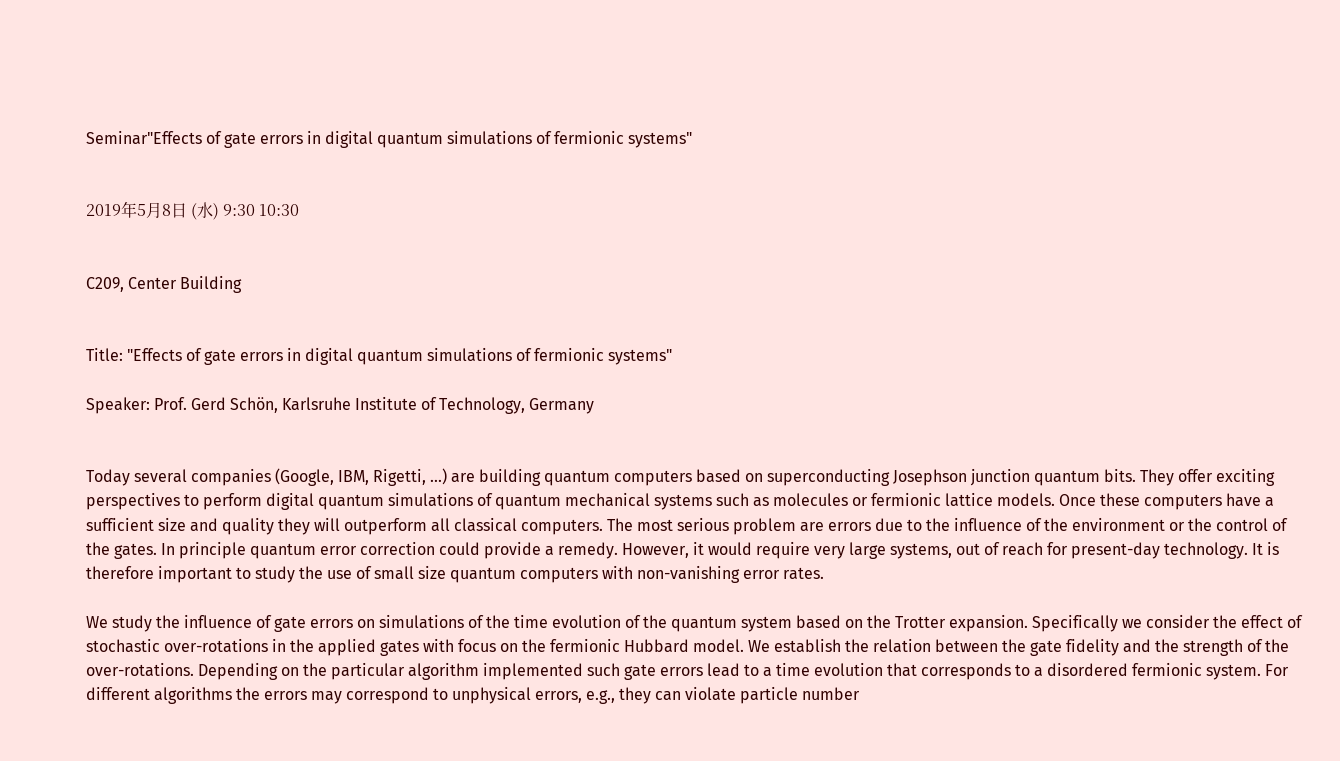Seminar"Effects of gate errors in digital quantum simulations of fermionic systems"


2019年5月8日 (水) 9:30 10:30


C209, Center Building


Title: "Effects of gate errors in digital quantum simulations of fermionic systems"

Speaker: Prof. Gerd Schön, Karlsruhe Institute of Technology, Germany


Today several companies (Google, IBM, Rigetti, ...) are building quantum computers based on superconducting Josephson junction quantum bits. They offer exciting perspectives to perform digital quantum simulations of quantum mechanical systems such as molecules or fermionic lattice models. Once these computers have a sufficient size and quality they will outperform all classical computers. The most serious problem are errors due to the influence of the environment or the control of the gates. In principle quantum error correction could provide a remedy. However, it would require very large systems, out of reach for present-day technology. It is therefore important to study the use of small size quantum computers with non-vanishing error rates.

We study the influence of gate errors on simulations of the time evolution of the quantum system based on the Trotter expansion. Specifically we consider the effect of stochastic over-rotations in the applied gates with focus on the fermionic Hubbard model. We establish the relation between the gate fidelity and the strength of the over-rotations. Depending on the particular algorithm implemented such gate errors lead to a time evolution that corresponds to a disordered fermionic system. For different algorithms the errors may correspond to unphysical errors, e.g., they can violate particle number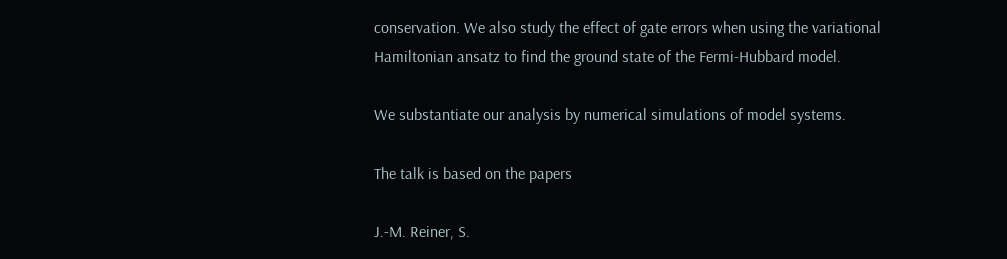conservation. We also study the effect of gate errors when using the variational Hamiltonian ansatz to find the ground state of the Fermi-Hubbard model.

We substantiate our analysis by numerical simulations of model systems.

The talk is based on the papers

J.-M. Reiner, S.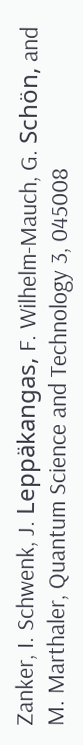Zanker, I. Schwenk, J. Leppäkangas, F. Wilhelm-Mauch, G. Schön, and M. Marthaler, Quantum Science and Technology 3, 045008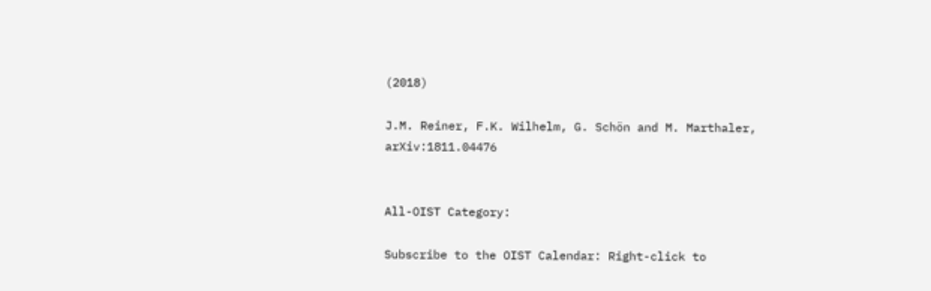(2018)

J.M. Reiner, F.K. Wilhelm, G. Schön and M. Marthaler, arXiv:1811.04476


All-OIST Category:

Subscribe to the OIST Calendar: Right-click to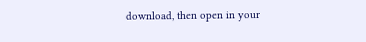download, then open in your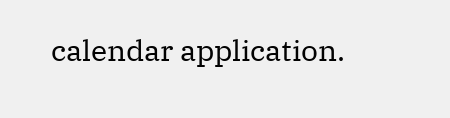calendar application.